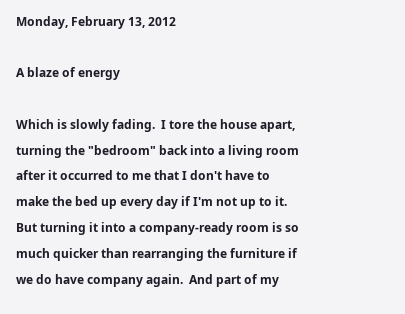Monday, February 13, 2012

A blaze of energy

Which is slowly fading.  I tore the house apart, turning the "bedroom" back into a living room after it occurred to me that I don't have to make the bed up every day if I'm not up to it.  But turning it into a company-ready room is so much quicker than rearranging the furniture if we do have company again.  And part of my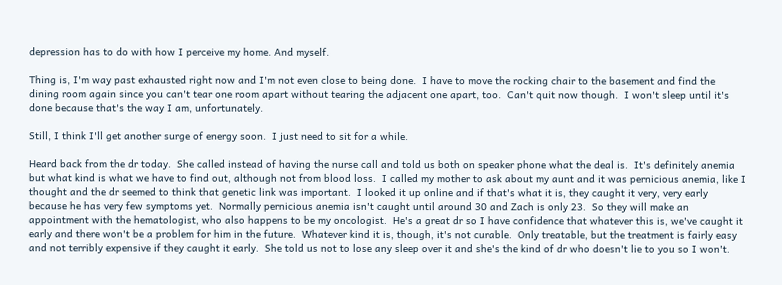depression has to do with how I perceive my home. And myself.

Thing is, I'm way past exhausted right now and I'm not even close to being done.  I have to move the rocking chair to the basement and find the dining room again since you can't tear one room apart without tearing the adjacent one apart, too.  Can't quit now though.  I won't sleep until it's done because that's the way I am, unfortunately.

Still, I think I'll get another surge of energy soon.  I just need to sit for a while.

Heard back from the dr today.  She called instead of having the nurse call and told us both on speaker phone what the deal is.  It's definitely anemia but what kind is what we have to find out, although not from blood loss.  I called my mother to ask about my aunt and it was pernicious anemia, like I thought and the dr seemed to think that genetic link was important.  I looked it up online and if that's what it is, they caught it very, very early because he has very few symptoms yet.  Normally pernicious anemia isn't caught until around 30 and Zach is only 23.  So they will make an appointment with the hematologist, who also happens to be my oncologist.  He's a great dr so I have confidence that whatever this is, we've caught it early and there won't be a problem for him in the future.  Whatever kind it is, though, it's not curable.  Only treatable, but the treatment is fairly easy and not terribly expensive if they caught it early.  She told us not to lose any sleep over it and she's the kind of dr who doesn't lie to you so I won't.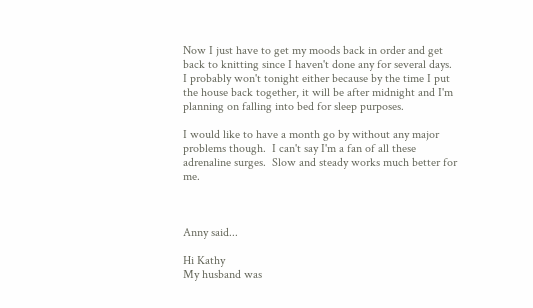Now I just have to get my moods back in order and get back to knitting since I haven't done any for several days.  I probably won't tonight either because by the time I put the house back together, it will be after midnight and I'm planning on falling into bed for sleep purposes.

I would like to have a month go by without any major problems though.  I can't say I'm a fan of all these adrenaline surges.  Slow and steady works much better for me.



Anny said...

Hi Kathy
My husband was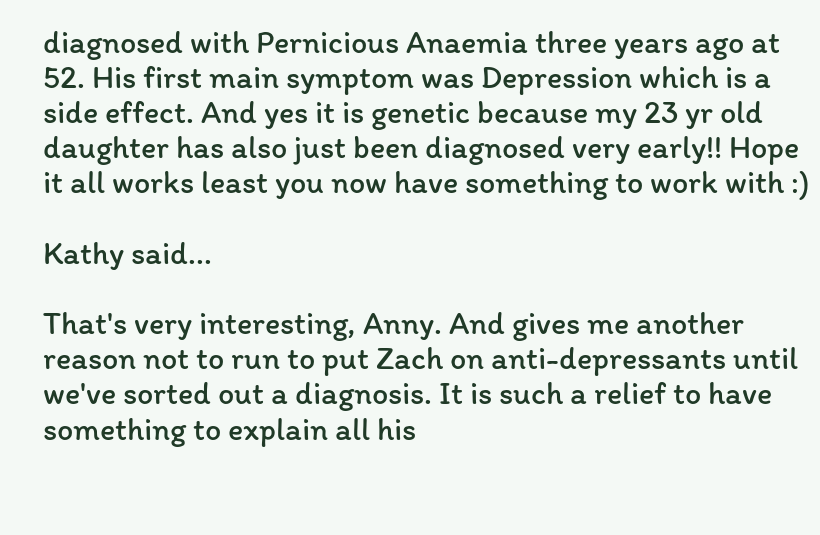diagnosed with Pernicious Anaemia three years ago at 52. His first main symptom was Depression which is a side effect. And yes it is genetic because my 23 yr old daughter has also just been diagnosed very early!! Hope it all works least you now have something to work with :)

Kathy said...

That's very interesting, Anny. And gives me another reason not to run to put Zach on anti-depressants until we've sorted out a diagnosis. It is such a relief to have something to explain all his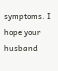symptoms. I hope your husband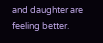and daughter are feeling better.